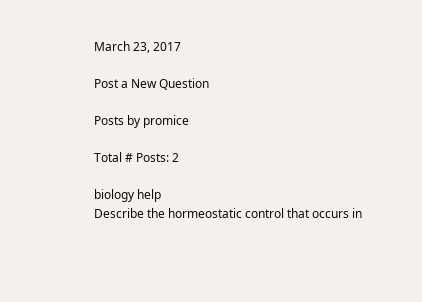March 23, 2017

Post a New Question

Posts by promice

Total # Posts: 2

biology help
Describe the hormeostatic control that occurs in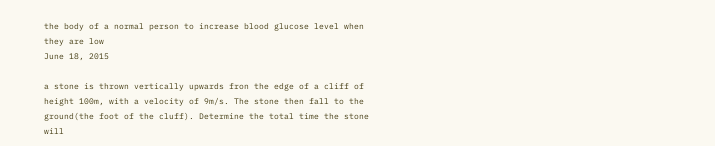the body of a normal person to increase blood glucose level when they are low
June 18, 2015

a stone is thrown vertically upwards fron the edge of a cliff of height 100m, with a velocity of 9m/s. The stone then fall to the ground(the foot of the cluff). Determine the total time the stone will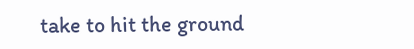take to hit the ground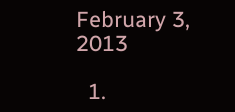February 3, 2013

  1.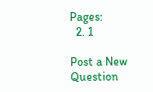Pages:
  2. 1

Post a New Question